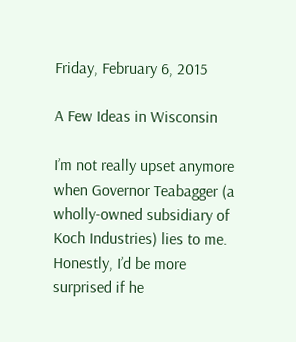Friday, February 6, 2015

A Few Ideas in Wisconsin

I’m not really upset anymore when Governor Teabagger (a wholly-owned subsidiary of Koch Industries) lies to me.  Honestly, I’d be more surprised if he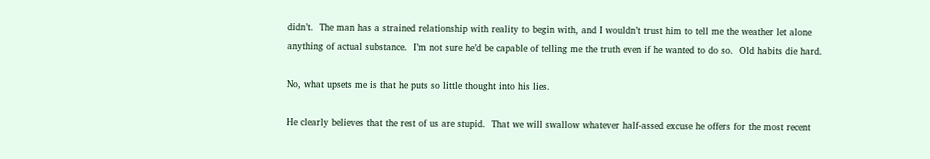didn’t.  The man has a strained relationship with reality to begin with, and I wouldn’t trust him to tell me the weather let alone anything of actual substance.  I’m not sure he’d be capable of telling me the truth even if he wanted to do so.  Old habits die hard.

No, what upsets me is that he puts so little thought into his lies.

He clearly believes that the rest of us are stupid.  That we will swallow whatever half-assed excuse he offers for the most recent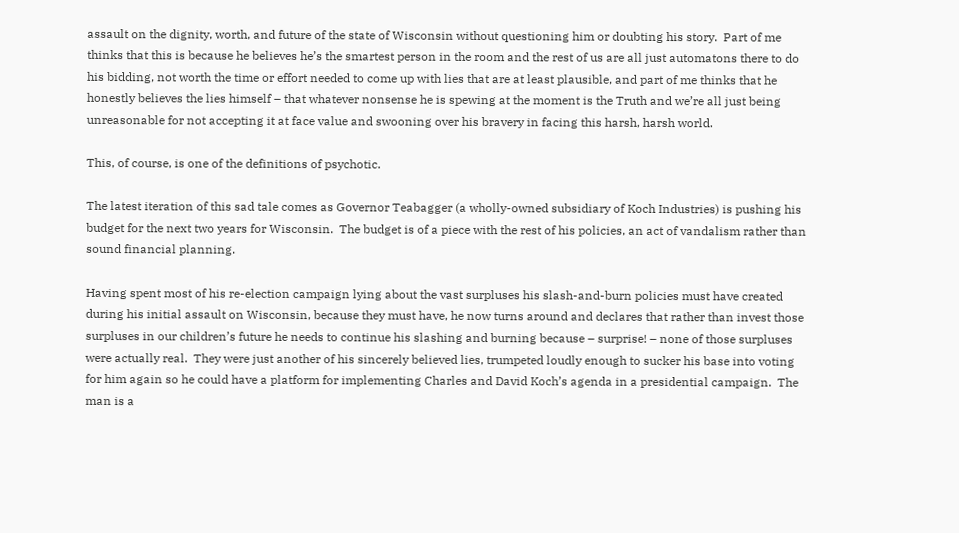assault on the dignity, worth, and future of the state of Wisconsin without questioning him or doubting his story.  Part of me thinks that this is because he believes he’s the smartest person in the room and the rest of us are all just automatons there to do his bidding, not worth the time or effort needed to come up with lies that are at least plausible, and part of me thinks that he honestly believes the lies himself – that whatever nonsense he is spewing at the moment is the Truth and we’re all just being unreasonable for not accepting it at face value and swooning over his bravery in facing this harsh, harsh world.

This, of course, is one of the definitions of psychotic.

The latest iteration of this sad tale comes as Governor Teabagger (a wholly-owned subsidiary of Koch Industries) is pushing his budget for the next two years for Wisconsin.  The budget is of a piece with the rest of his policies, an act of vandalism rather than sound financial planning.

Having spent most of his re-election campaign lying about the vast surpluses his slash-and-burn policies must have created during his initial assault on Wisconsin, because they must have, he now turns around and declares that rather than invest those surpluses in our children’s future he needs to continue his slashing and burning because – surprise! – none of those surpluses were actually real.  They were just another of his sincerely believed lies, trumpeted loudly enough to sucker his base into voting for him again so he could have a platform for implementing Charles and David Koch’s agenda in a presidential campaign.  The man is a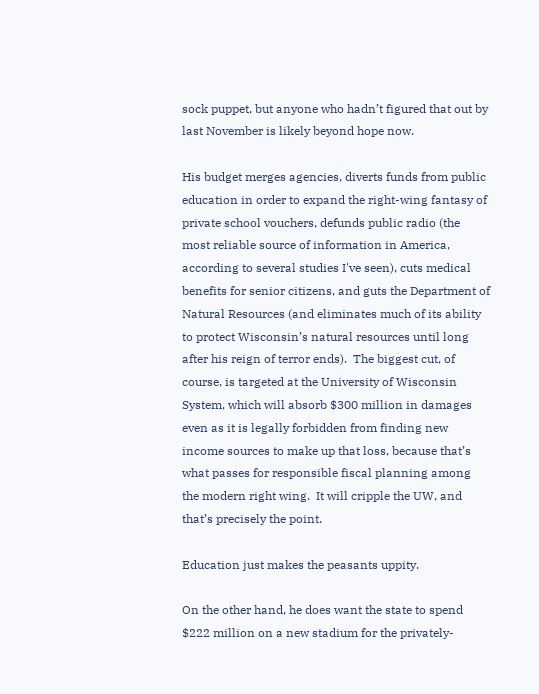sock puppet, but anyone who hadn’t figured that out by last November is likely beyond hope now.

His budget merges agencies, diverts funds from public education in order to expand the right-wing fantasy of private school vouchers, defunds public radio (the most reliable source of information in America, according to several studies I've seen), cuts medical benefits for senior citizens, and guts the Department of Natural Resources (and eliminates much of its ability to protect Wisconsin’s natural resources until long after his reign of terror ends).  The biggest cut, of course, is targeted at the University of Wisconsin System, which will absorb $300 million in damages even as it is legally forbidden from finding new income sources to make up that loss, because that’s what passes for responsible fiscal planning among the modern right wing.  It will cripple the UW, and that’s precisely the point.

Education just makes the peasants uppity.

On the other hand, he does want the state to spend $222 million on a new stadium for the privately-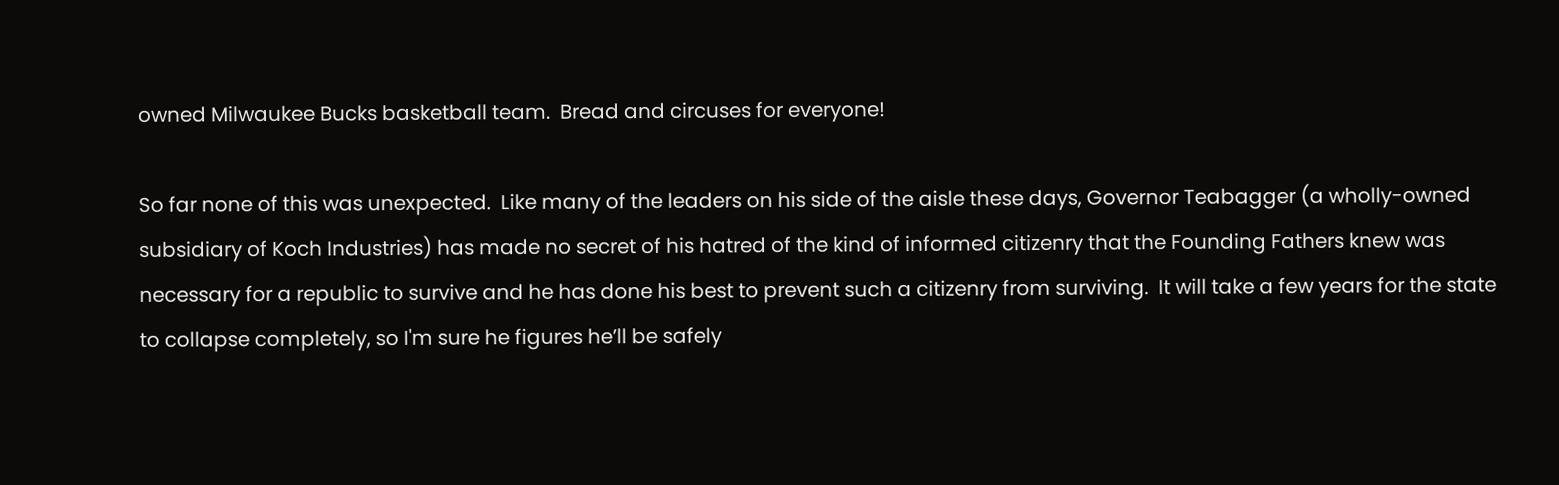owned Milwaukee Bucks basketball team.  Bread and circuses for everyone!

So far none of this was unexpected.  Like many of the leaders on his side of the aisle these days, Governor Teabagger (a wholly-owned subsidiary of Koch Industries) has made no secret of his hatred of the kind of informed citizenry that the Founding Fathers knew was necessary for a republic to survive and he has done his best to prevent such a citizenry from surviving.  It will take a few years for the state to collapse completely, so I'm sure he figures he’ll be safely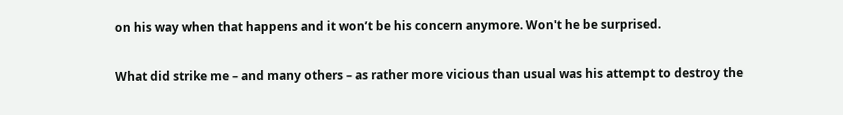on his way when that happens and it won’t be his concern anymore. Won't he be surprised.

What did strike me – and many others – as rather more vicious than usual was his attempt to destroy the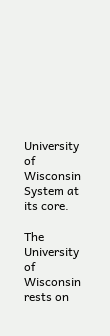University of Wisconsin System at its core.

The University of Wisconsin rests on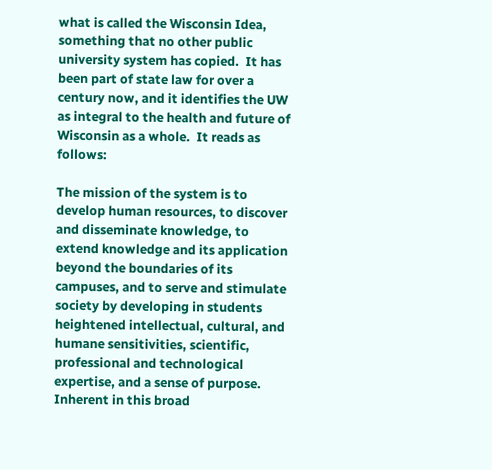what is called the Wisconsin Idea, something that no other public university system has copied.  It has been part of state law for over a century now, and it identifies the UW as integral to the health and future of Wisconsin as a whole.  It reads as follows:

The mission of the system is to develop human resources, to discover and disseminate knowledge, to extend knowledge and its application beyond the boundaries of its campuses, and to serve and stimulate society by developing in students heightened intellectual, cultural, and humane sensitivities, scientific, professional and technological expertise, and a sense of purpose.  Inherent in this broad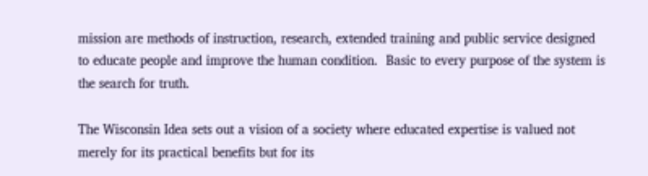mission are methods of instruction, research, extended training and public service designed to educate people and improve the human condition.  Basic to every purpose of the system is the search for truth.

The Wisconsin Idea sets out a vision of a society where educated expertise is valued not merely for its practical benefits but for its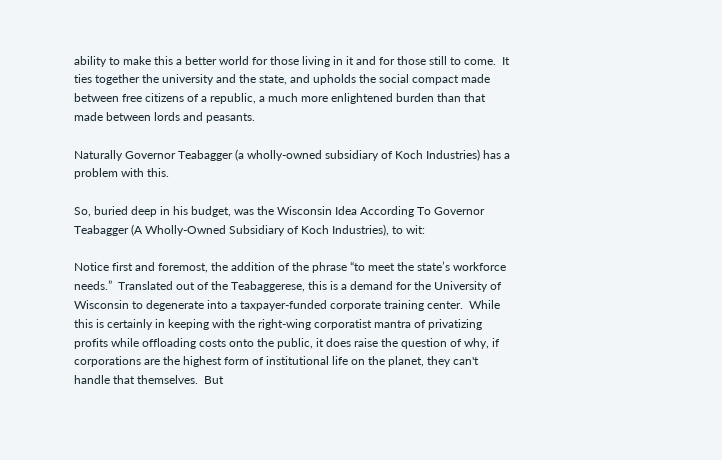ability to make this a better world for those living in it and for those still to come.  It ties together the university and the state, and upholds the social compact made between free citizens of a republic, a much more enlightened burden than that made between lords and peasants.

Naturally Governor Teabagger (a wholly-owned subsidiary of Koch Industries) has a problem with this.

So, buried deep in his budget, was the Wisconsin Idea According To Governor Teabagger (A Wholly-Owned Subsidiary of Koch Industries), to wit:

Notice first and foremost, the addition of the phrase “to meet the state’s workforce needs.”  Translated out of the Teabaggerese, this is a demand for the University of Wisconsin to degenerate into a taxpayer-funded corporate training center.  While this is certainly in keeping with the right-wing corporatist mantra of privatizing profits while offloading costs onto the public, it does raise the question of why, if corporations are the highest form of institutional life on the planet, they can't handle that themselves.  But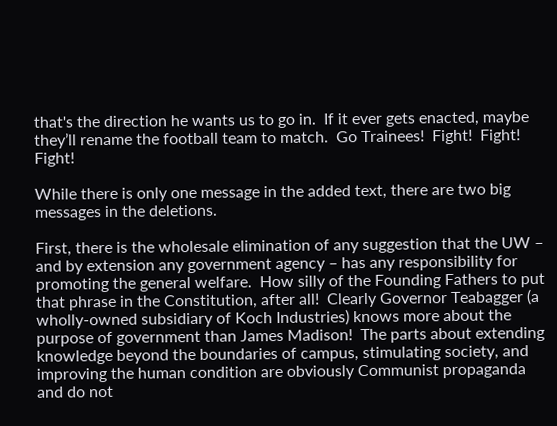that's the direction he wants us to go in.  If it ever gets enacted, maybe they’ll rename the football team to match.  Go Trainees!  Fight!  Fight!  Fight!

While there is only one message in the added text, there are two big messages in the deletions.

First, there is the wholesale elimination of any suggestion that the UW – and by extension any government agency – has any responsibility for promoting the general welfare.  How silly of the Founding Fathers to put that phrase in the Constitution, after all!  Clearly Governor Teabagger (a wholly-owned subsidiary of Koch Industries) knows more about the purpose of government than James Madison!  The parts about extending knowledge beyond the boundaries of campus, stimulating society, and improving the human condition are obviously Communist propaganda and do not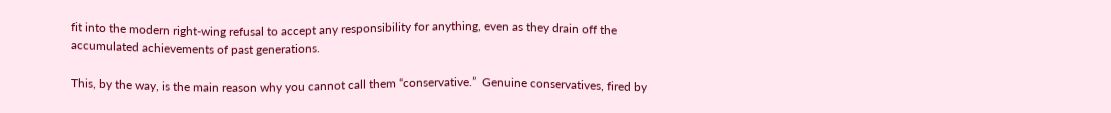fit into the modern right-wing refusal to accept any responsibility for anything, even as they drain off the accumulated achievements of past generations.

This, by the way, is the main reason why you cannot call them “conservative.”  Genuine conservatives, fired by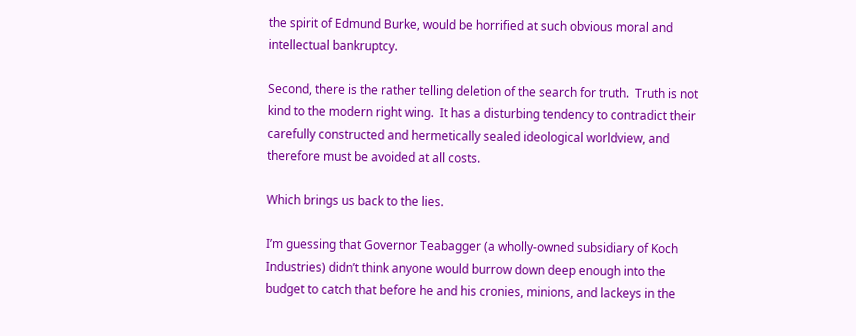the spirit of Edmund Burke, would be horrified at such obvious moral and intellectual bankruptcy.

Second, there is the rather telling deletion of the search for truth.  Truth is not kind to the modern right wing.  It has a disturbing tendency to contradict their carefully constructed and hermetically sealed ideological worldview, and therefore must be avoided at all costs.

Which brings us back to the lies.

I’m guessing that Governor Teabagger (a wholly-owned subsidiary of Koch Industries) didn’t think anyone would burrow down deep enough into the budget to catch that before he and his cronies, minions, and lackeys in the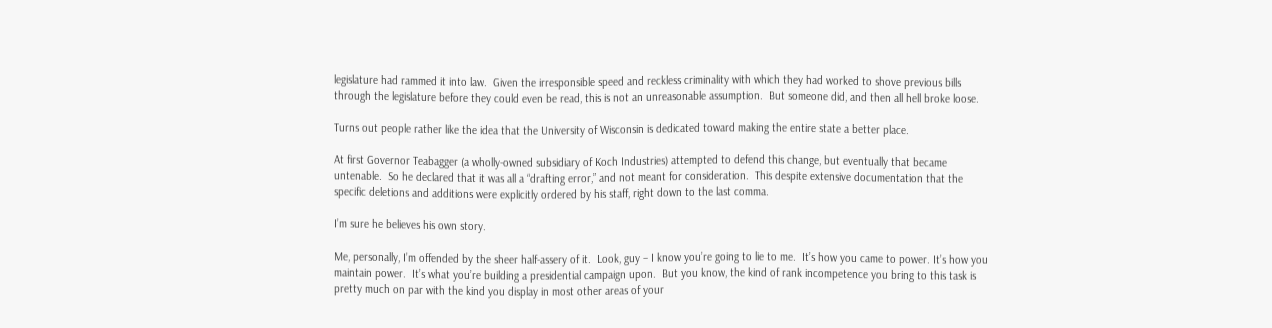legislature had rammed it into law.  Given the irresponsible speed and reckless criminality with which they had worked to shove previous bills through the legislature before they could even be read, this is not an unreasonable assumption.  But someone did, and then all hell broke loose.

Turns out people rather like the idea that the University of Wisconsin is dedicated toward making the entire state a better place.

At first Governor Teabagger (a wholly-owned subsidiary of Koch Industries) attempted to defend this change, but eventually that became untenable.  So he declared that it was all a “drafting error,” and not meant for consideration.  This despite extensive documentation that the specific deletions and additions were explicitly ordered by his staff, right down to the last comma.

I’m sure he believes his own story.

Me, personally, I’m offended by the sheer half-assery of it.  Look, guy – I know you’re going to lie to me.  It’s how you came to power. It’s how you maintain power.  It’s what you’re building a presidential campaign upon.  But you know, the kind of rank incompetence you bring to this task is pretty much on par with the kind you display in most other areas of your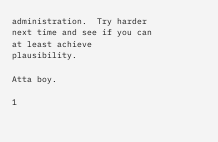administration.  Try harder next time and see if you can at least achieve plausibility.

Atta boy.

1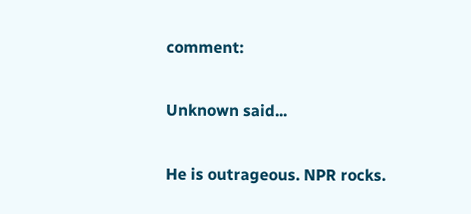comment:

Unknown said...

He is outrageous. NPR rocks.